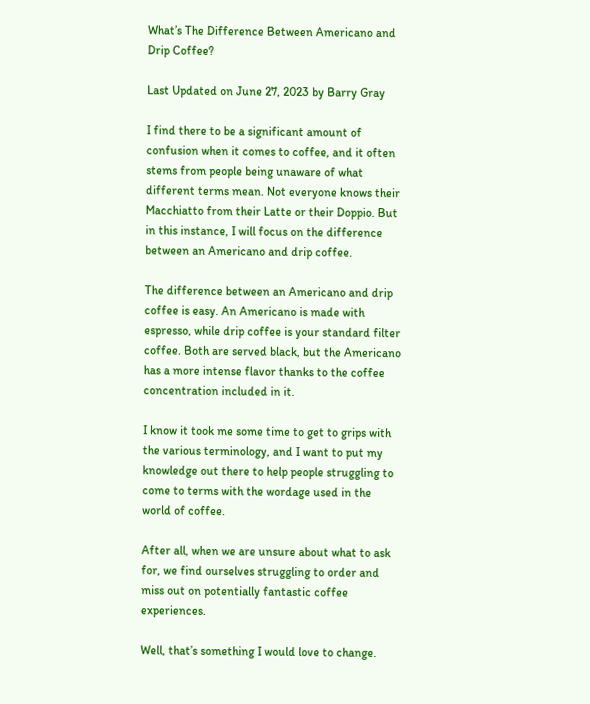What’s The Difference Between Americano and Drip Coffee?

Last Updated on June 27, 2023 by Barry Gray

I find there to be a significant amount of confusion when it comes to coffee, and it often stems from people being unaware of what different terms mean. Not everyone knows their Macchiatto from their Latte or their Doppio. But in this instance, I will focus on the difference between an Americano and drip coffee.

The difference between an Americano and drip coffee is easy. An Americano is made with espresso, while drip coffee is your standard filter coffee. Both are served black, but the Americano has a more intense flavor thanks to the coffee concentration included in it.

I know it took me some time to get to grips with the various terminology, and I want to put my knowledge out there to help people struggling to come to terms with the wordage used in the world of coffee.

After all, when we are unsure about what to ask for, we find ourselves struggling to order and miss out on potentially fantastic coffee experiences.

Well, that’s something I would love to change.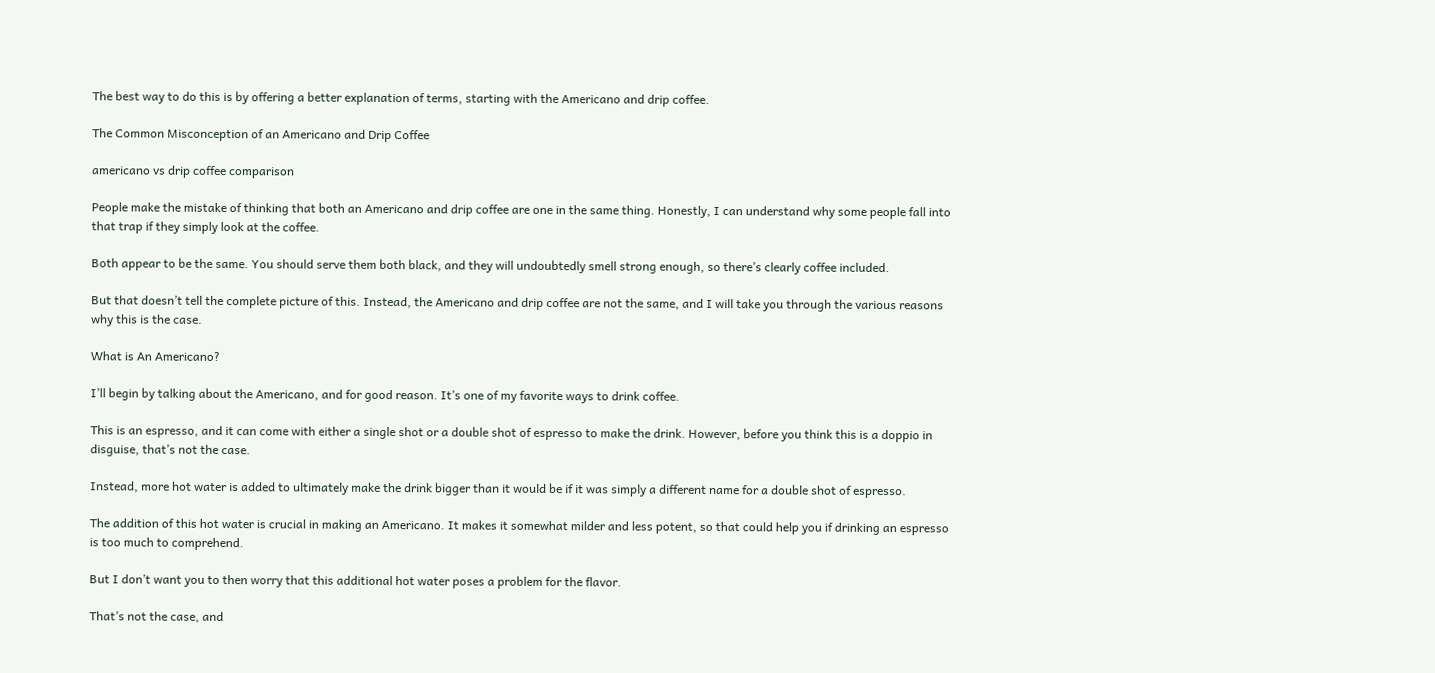The best way to do this is by offering a better explanation of terms, starting with the Americano and drip coffee.

The Common Misconception of an Americano and Drip Coffee

americano vs drip coffee comparison

People make the mistake of thinking that both an Americano and drip coffee are one in the same thing. Honestly, I can understand why some people fall into that trap if they simply look at the coffee.

Both appear to be the same. You should serve them both black, and they will undoubtedly smell strong enough, so there’s clearly coffee included.

But that doesn’t tell the complete picture of this. Instead, the Americano and drip coffee are not the same, and I will take you through the various reasons why this is the case.

What is An Americano?

I’ll begin by talking about the Americano, and for good reason. It’s one of my favorite ways to drink coffee.

This is an espresso, and it can come with either a single shot or a double shot of espresso to make the drink. However, before you think this is a doppio in disguise, that’s not the case.

Instead, more hot water is added to ultimately make the drink bigger than it would be if it was simply a different name for a double shot of espresso.

The addition of this hot water is crucial in making an Americano. It makes it somewhat milder and less potent, so that could help you if drinking an espresso is too much to comprehend.

But I don’t want you to then worry that this additional hot water poses a problem for the flavor.

That’s not the case, and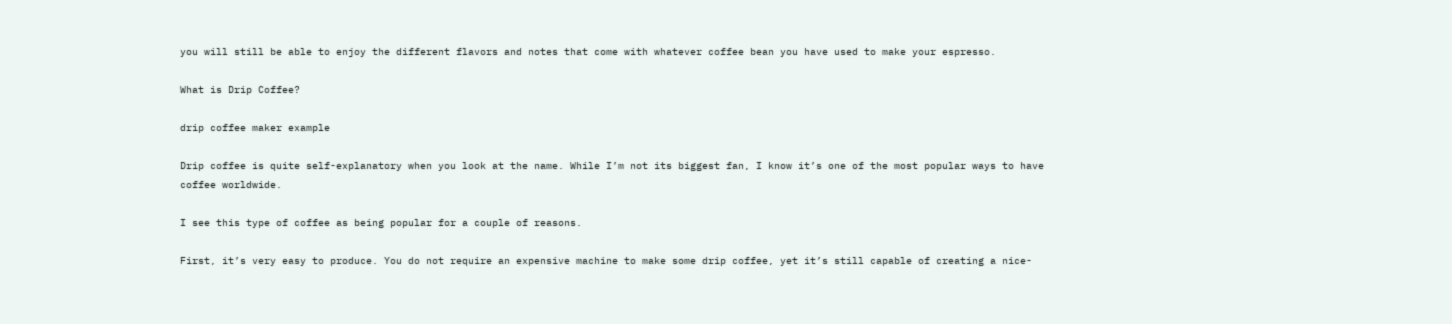you will still be able to enjoy the different flavors and notes that come with whatever coffee bean you have used to make your espresso.

What is Drip Coffee?

drip coffee maker example

Drip coffee is quite self-explanatory when you look at the name. While I’m not its biggest fan, I know it’s one of the most popular ways to have coffee worldwide.

I see this type of coffee as being popular for a couple of reasons.

First, it’s very easy to produce. You do not require an expensive machine to make some drip coffee, yet it’s still capable of creating a nice-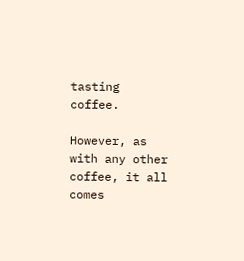tasting coffee.

However, as with any other coffee, it all comes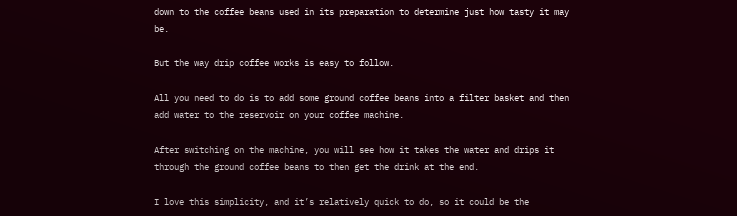down to the coffee beans used in its preparation to determine just how tasty it may be.

But the way drip coffee works is easy to follow.

All you need to do is to add some ground coffee beans into a filter basket and then add water to the reservoir on your coffee machine.

After switching on the machine, you will see how it takes the water and drips it through the ground coffee beans to then get the drink at the end.

I love this simplicity, and it’s relatively quick to do, so it could be the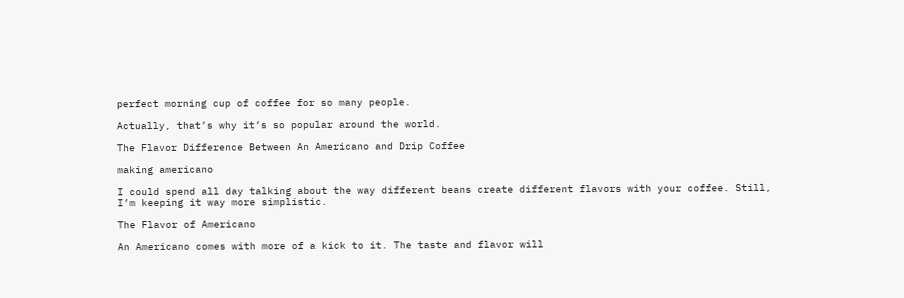perfect morning cup of coffee for so many people.

Actually, that’s why it’s so popular around the world.

The Flavor Difference Between An Americano and Drip Coffee

making americano

I could spend all day talking about the way different beans create different flavors with your coffee. Still, I’m keeping it way more simplistic.

The Flavor of Americano

An Americano comes with more of a kick to it. The taste and flavor will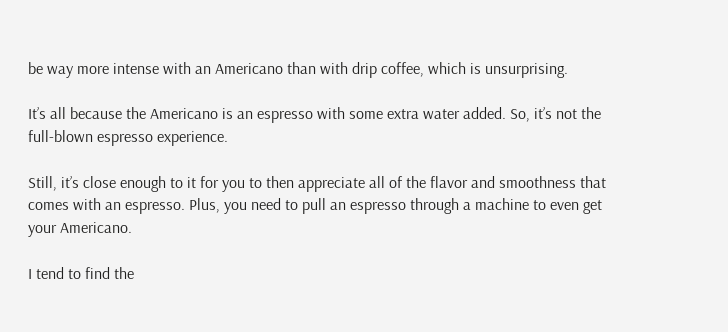be way more intense with an Americano than with drip coffee, which is unsurprising.

It’s all because the Americano is an espresso with some extra water added. So, it’s not the full-blown espresso experience.

Still, it’s close enough to it for you to then appreciate all of the flavor and smoothness that comes with an espresso. Plus, you need to pull an espresso through a machine to even get your Americano.

I tend to find the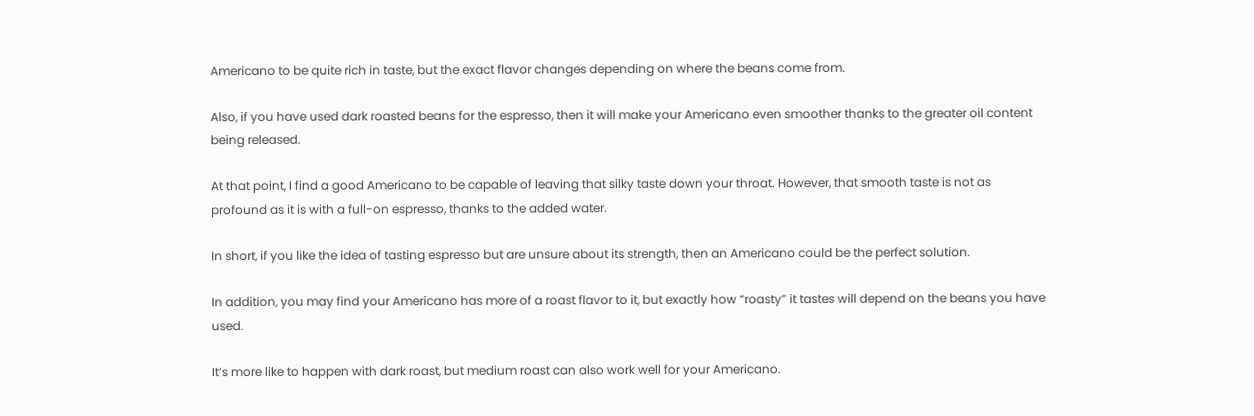Americano to be quite rich in taste, but the exact flavor changes depending on where the beans come from.

Also, if you have used dark roasted beans for the espresso, then it will make your Americano even smoother thanks to the greater oil content being released.

At that point, I find a good Americano to be capable of leaving that silky taste down your throat. However, that smooth taste is not as profound as it is with a full-on espresso, thanks to the added water.

In short, if you like the idea of tasting espresso but are unsure about its strength, then an Americano could be the perfect solution.

In addition, you may find your Americano has more of a roast flavor to it, but exactly how “roasty” it tastes will depend on the beans you have used.

It’s more like to happen with dark roast, but medium roast can also work well for your Americano.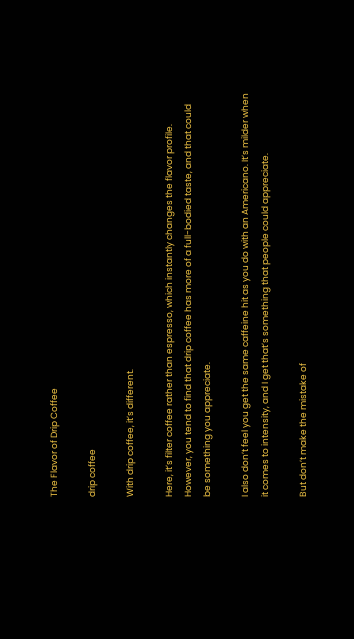The Flavor of Drip Coffee

drip coffee

With drip coffee, it’s different.

Here, it’s filter coffee rather than espresso, which instantly changes the flavor profile. However, you tend to find that drip coffee has more of a full-bodied taste, and that could be something you appreciate.

I also don’t feel you get the same caffeine hit as you do with an Americano. It’s milder when it comes to intensity, and I get that’s something that people could appreciate.

But don’t make the mistake of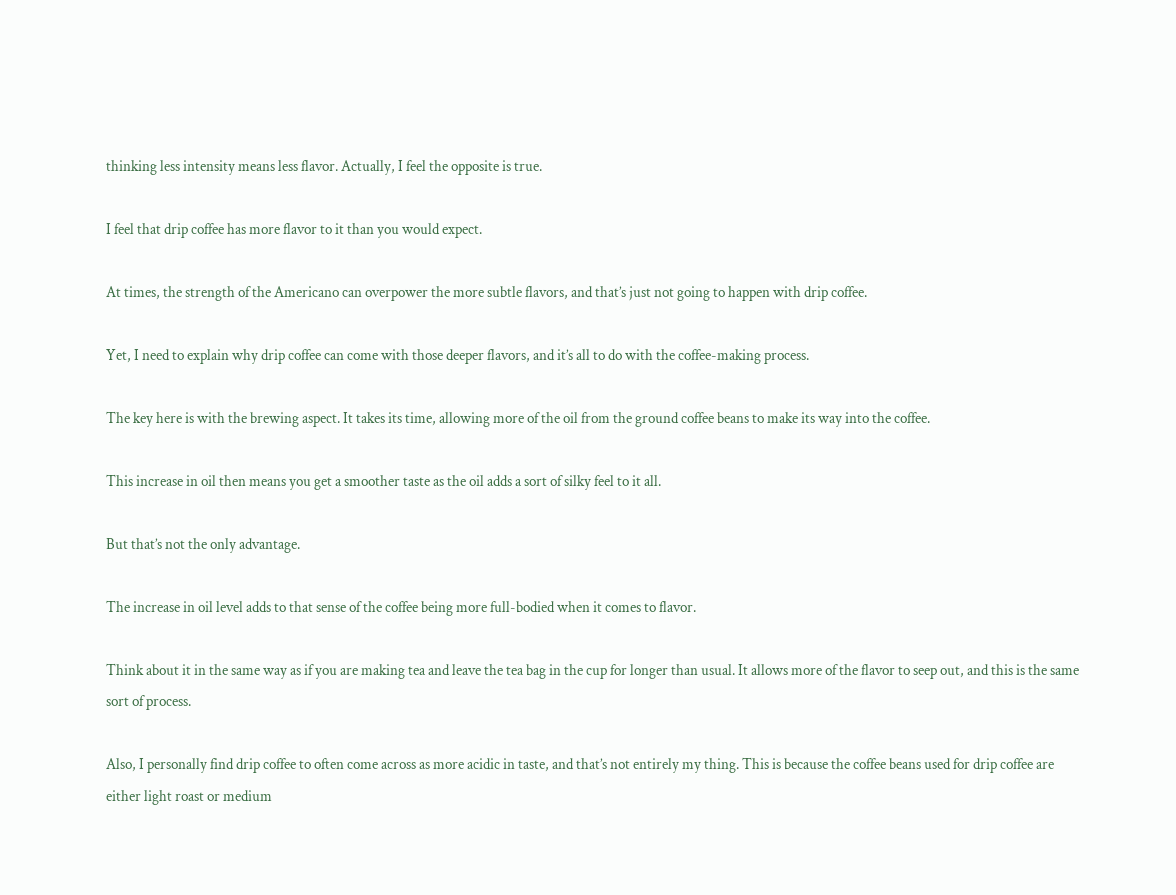thinking less intensity means less flavor. Actually, I feel the opposite is true.

I feel that drip coffee has more flavor to it than you would expect.

At times, the strength of the Americano can overpower the more subtle flavors, and that’s just not going to happen with drip coffee.

Yet, I need to explain why drip coffee can come with those deeper flavors, and it’s all to do with the coffee-making process.

The key here is with the brewing aspect. It takes its time, allowing more of the oil from the ground coffee beans to make its way into the coffee.

This increase in oil then means you get a smoother taste as the oil adds a sort of silky feel to it all.

But that’s not the only advantage.

The increase in oil level adds to that sense of the coffee being more full-bodied when it comes to flavor.

Think about it in the same way as if you are making tea and leave the tea bag in the cup for longer than usual. It allows more of the flavor to seep out, and this is the same sort of process.

Also, I personally find drip coffee to often come across as more acidic in taste, and that’s not entirely my thing. This is because the coffee beans used for drip coffee are either light roast or medium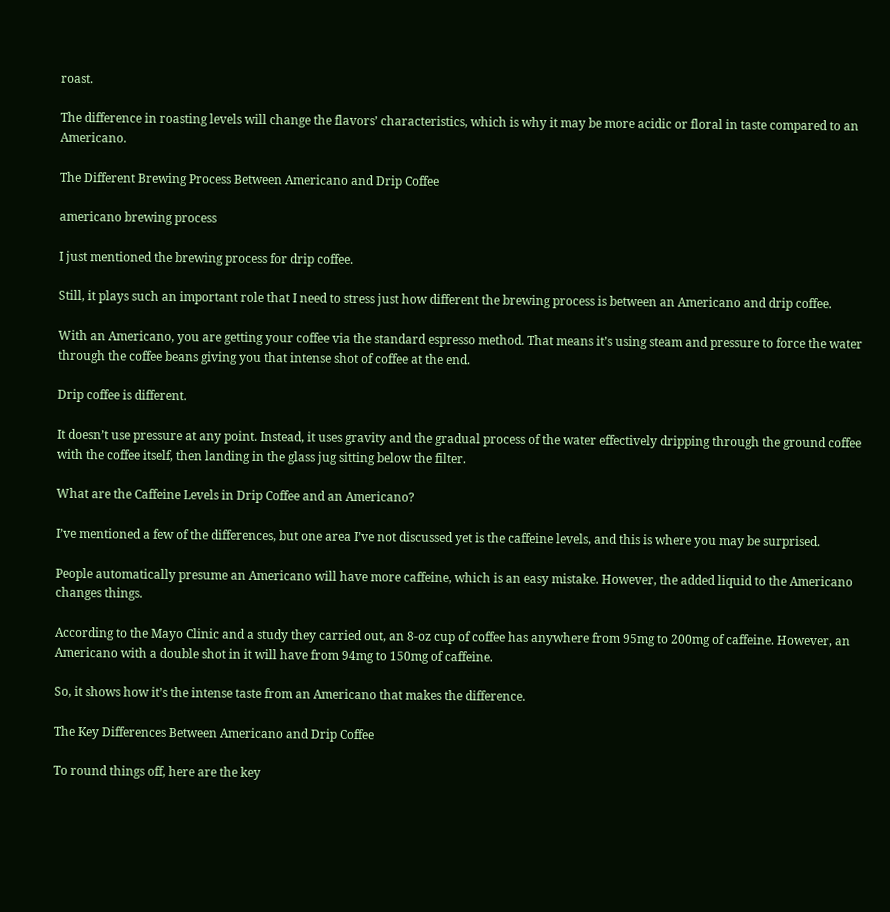roast.

The difference in roasting levels will change the flavors’ characteristics, which is why it may be more acidic or floral in taste compared to an Americano.

The Different Brewing Process Between Americano and Drip Coffee

americano brewing process

I just mentioned the brewing process for drip coffee.

Still, it plays such an important role that I need to stress just how different the brewing process is between an Americano and drip coffee.

With an Americano, you are getting your coffee via the standard espresso method. That means it’s using steam and pressure to force the water through the coffee beans giving you that intense shot of coffee at the end.

Drip coffee is different.

It doesn’t use pressure at any point. Instead, it uses gravity and the gradual process of the water effectively dripping through the ground coffee with the coffee itself, then landing in the glass jug sitting below the filter.

What are the Caffeine Levels in Drip Coffee and an Americano?

I’ve mentioned a few of the differences, but one area I’ve not discussed yet is the caffeine levels, and this is where you may be surprised.

People automatically presume an Americano will have more caffeine, which is an easy mistake. However, the added liquid to the Americano changes things.

According to the Mayo Clinic and a study they carried out, an 8-oz cup of coffee has anywhere from 95mg to 200mg of caffeine. However, an Americano with a double shot in it will have from 94mg to 150mg of caffeine.

So, it shows how it’s the intense taste from an Americano that makes the difference.

The Key Differences Between Americano and Drip Coffee

To round things off, here are the key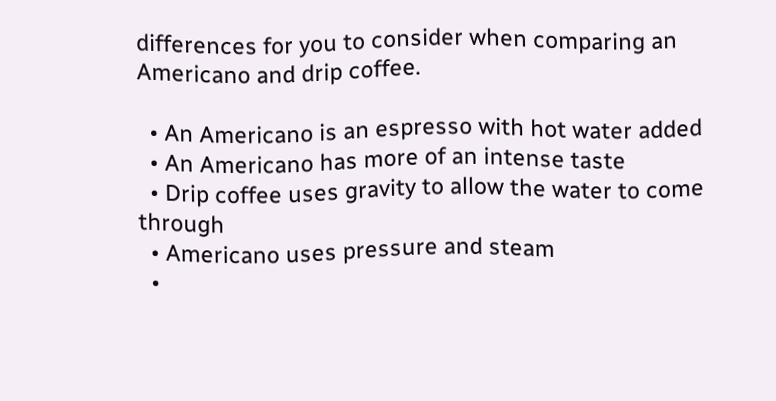differences for you to consider when comparing an Americano and drip coffee.

  • An Americano is an espresso with hot water added
  • An Americano has more of an intense taste
  • Drip coffee uses gravity to allow the water to come through
  • Americano uses pressure and steam
  •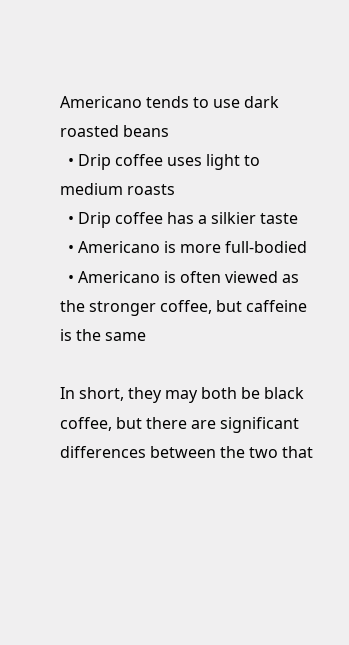Americano tends to use dark roasted beans
  • Drip coffee uses light to medium roasts
  • Drip coffee has a silkier taste
  • Americano is more full-bodied
  • Americano is often viewed as the stronger coffee, but caffeine is the same

In short, they may both be black coffee, but there are significant differences between the two that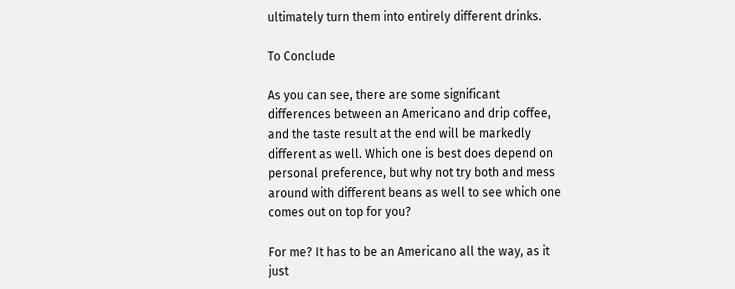ultimately turn them into entirely different drinks.

To Conclude

As you can see, there are some significant differences between an Americano and drip coffee, and the taste result at the end will be markedly different as well. Which one is best does depend on personal preference, but why not try both and mess around with different beans as well to see which one comes out on top for you?

For me? It has to be an Americano all the way, as it just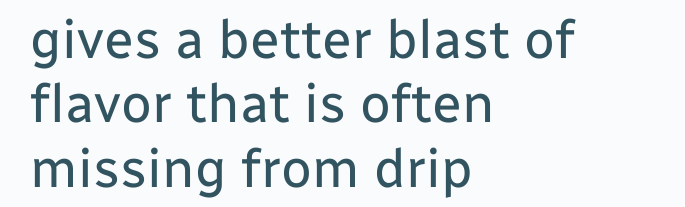gives a better blast of flavor that is often missing from drip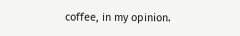coffee, in my opinion.